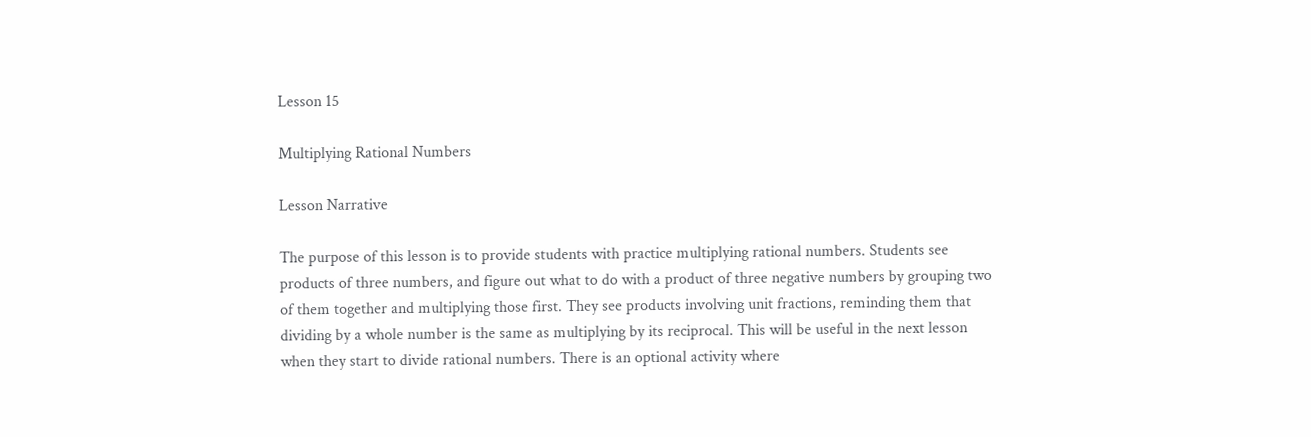Lesson 15

Multiplying Rational Numbers

Lesson Narrative

The purpose of this lesson is to provide students with practice multiplying rational numbers. Students see products of three numbers, and figure out what to do with a product of three negative numbers by grouping two of them together and multiplying those first. They see products involving unit fractions, reminding them that dividing by a whole number is the same as multiplying by its reciprocal. This will be useful in the next lesson when they start to divide rational numbers. There is an optional activity where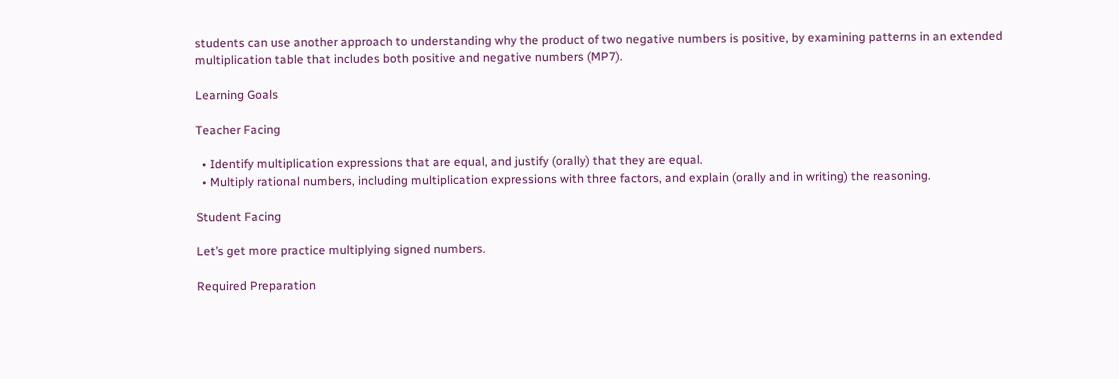students can use another approach to understanding why the product of two negative numbers is positive, by examining patterns in an extended multiplication table that includes both positive and negative numbers (MP7).

Learning Goals

Teacher Facing

  • Identify multiplication expressions that are equal, and justify (orally) that they are equal.
  • Multiply rational numbers, including multiplication expressions with three factors, and explain (orally and in writing) the reasoning.

Student Facing

Let’s get more practice multiplying signed numbers.

Required Preparation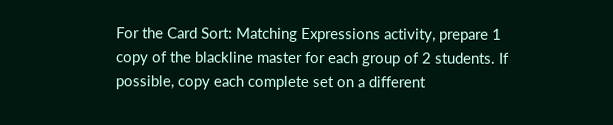For the Card Sort: Matching Expressions activity, prepare 1 copy of the blackline master for each group of 2 students. If possible, copy each complete set on a different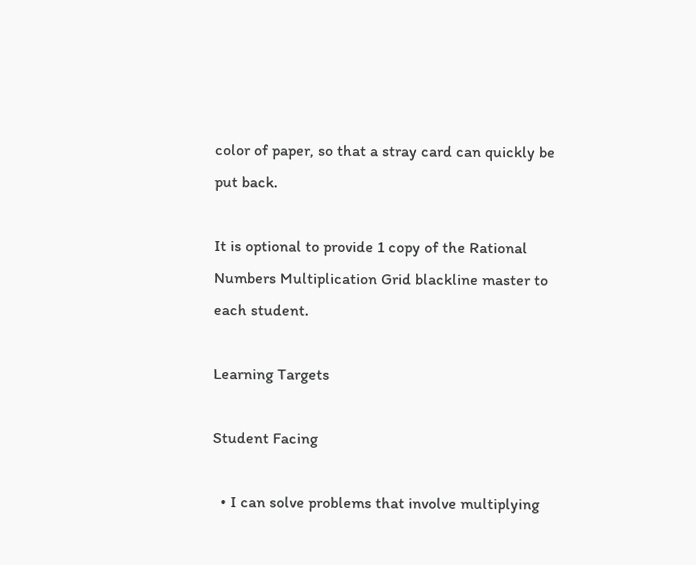color of paper, so that a stray card can quickly be put back.

It is optional to provide 1 copy of the Rational Numbers Multiplication Grid blackline master to each student.

Learning Targets

Student Facing

  • I can solve problems that involve multiplying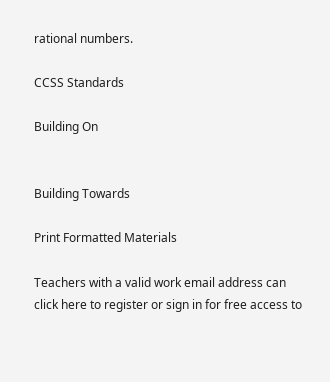rational numbers.

CCSS Standards

Building On


Building Towards

Print Formatted Materials

Teachers with a valid work email address can click here to register or sign in for free access to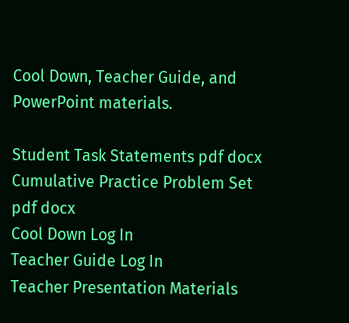Cool Down, Teacher Guide, and PowerPoint materials.

Student Task Statements pdf docx
Cumulative Practice Problem Set pdf docx
Cool Down Log In
Teacher Guide Log In
Teacher Presentation Materials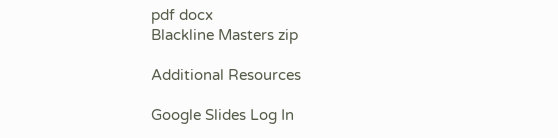pdf docx
Blackline Masters zip

Additional Resources

Google Slides Log In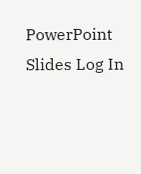PowerPoint Slides Log In